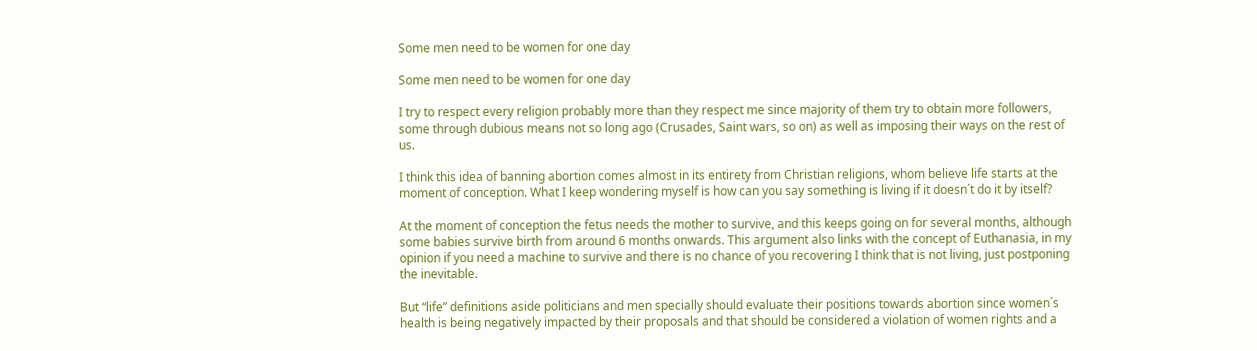Some men need to be women for one day

Some men need to be women for one day

I try to respect every religion probably more than they respect me since majority of them try to obtain more followers, some through dubious means not so long ago (Crusades, Saint wars, so on) as well as imposing their ways on the rest of us.

I think this idea of banning abortion comes almost in its entirety from Christian religions, whom believe life starts at the moment of conception. What I keep wondering myself is how can you say something is living if it doesn´t do it by itself?

At the moment of conception the fetus needs the mother to survive, and this keeps going on for several months, although  some babies survive birth from around 6 months onwards. This argument also links with the concept of Euthanasia, in my opinion if you need a machine to survive and there is no chance of you recovering I think that is not living, just postponing the inevitable.

But “life” definitions aside politicians and men specially should evaluate their positions towards abortion since women´s health is being negatively impacted by their proposals and that should be considered a violation of women rights and a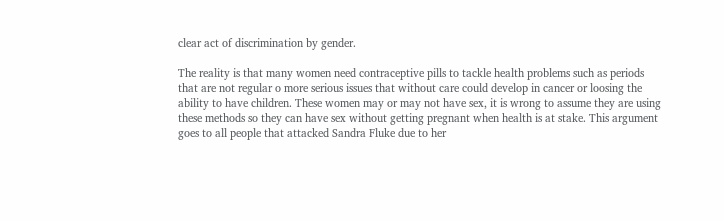clear act of discrimination by gender.

The reality is that many women need contraceptive pills to tackle health problems such as periods that are not regular o more serious issues that without care could develop in cancer or loosing the ability to have children. These women may or may not have sex, it is wrong to assume they are using these methods so they can have sex without getting pregnant when health is at stake. This argument goes to all people that attacked Sandra Fluke due to her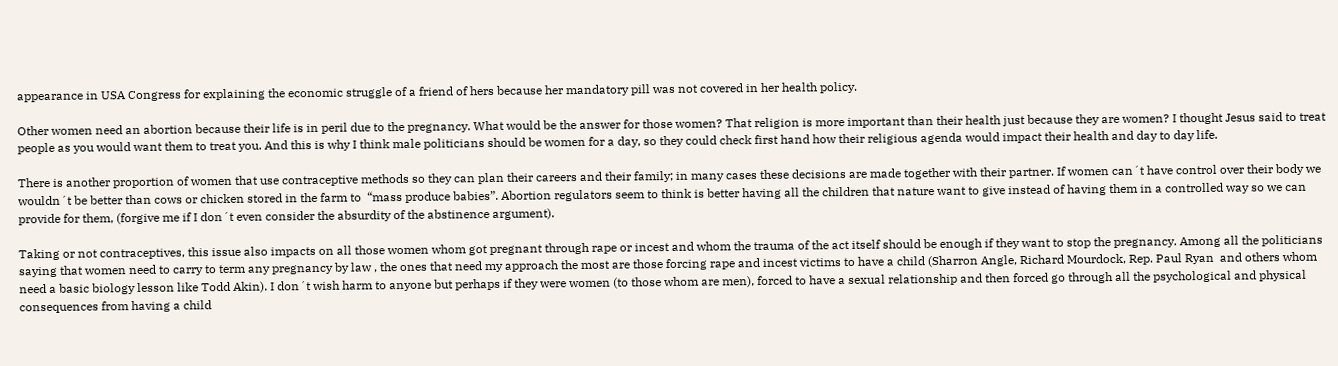appearance in USA Congress for explaining the economic struggle of a friend of hers because her mandatory pill was not covered in her health policy.

Other women need an abortion because their life is in peril due to the pregnancy. What would be the answer for those women? That religion is more important than their health just because they are women? I thought Jesus said to treat people as you would want them to treat you. And this is why I think male politicians should be women for a day, so they could check first hand how their religious agenda would impact their health and day to day life.

There is another proportion of women that use contraceptive methods so they can plan their careers and their family; in many cases these decisions are made together with their partner. If women can´t have control over their body we wouldn´t be better than cows or chicken stored in the farm to  “mass produce babies”. Abortion regulators seem to think is better having all the children that nature want to give instead of having them in a controlled way so we can provide for them, (forgive me if I don´t even consider the absurdity of the abstinence argument).

Taking or not contraceptives, this issue also impacts on all those women whom got pregnant through rape or incest and whom the trauma of the act itself should be enough if they want to stop the pregnancy. Among all the politicians saying that women need to carry to term any pregnancy by law , the ones that need my approach the most are those forcing rape and incest victims to have a child (Sharron Angle, Richard Mourdock, Rep. Paul Ryan  and others whom need a basic biology lesson like Todd Akin). I don´t wish harm to anyone but perhaps if they were women (to those whom are men), forced to have a sexual relationship and then forced go through all the psychological and physical consequences from having a child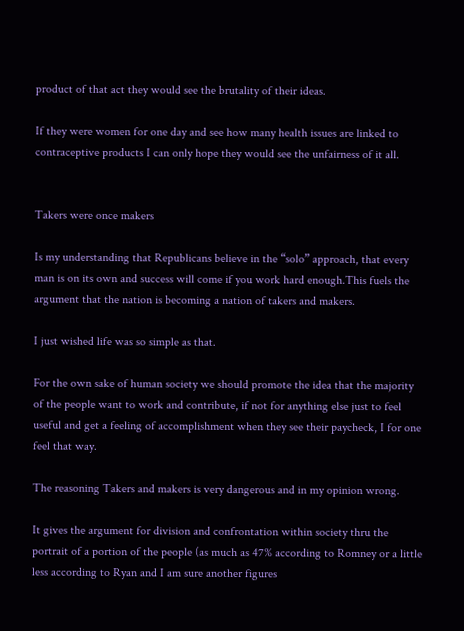product of that act they would see the brutality of their ideas.

If they were women for one day and see how many health issues are linked to contraceptive products I can only hope they would see the unfairness of it all.


Takers were once makers

Is my understanding that Republicans believe in the “solo” approach, that every man is on its own and success will come if you work hard enough.This fuels the argument that the nation is becoming a nation of takers and makers.

I just wished life was so simple as that.

For the own sake of human society we should promote the idea that the majority of the people want to work and contribute, if not for anything else just to feel useful and get a feeling of accomplishment when they see their paycheck, I for one feel that way.

The reasoning Takers and makers is very dangerous and in my opinion wrong.

It gives the argument for division and confrontation within society thru the portrait of a portion of the people (as much as 47% according to Romney or a little less according to Ryan and I am sure another figures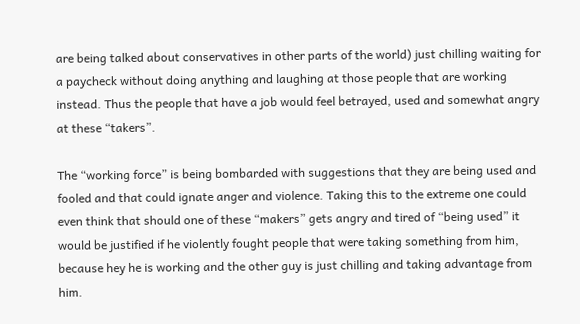are being talked about conservatives in other parts of the world) just chilling waiting for a paycheck without doing anything and laughing at those people that are working instead. Thus the people that have a job would feel betrayed, used and somewhat angry at these “takers”.

The “working force” is being bombarded with suggestions that they are being used and fooled and that could ignate anger and violence. Taking this to the extreme one could even think that should one of these “makers” gets angry and tired of “being used” it would be justified if he violently fought people that were taking something from him, because hey he is working and the other guy is just chilling and taking advantage from him.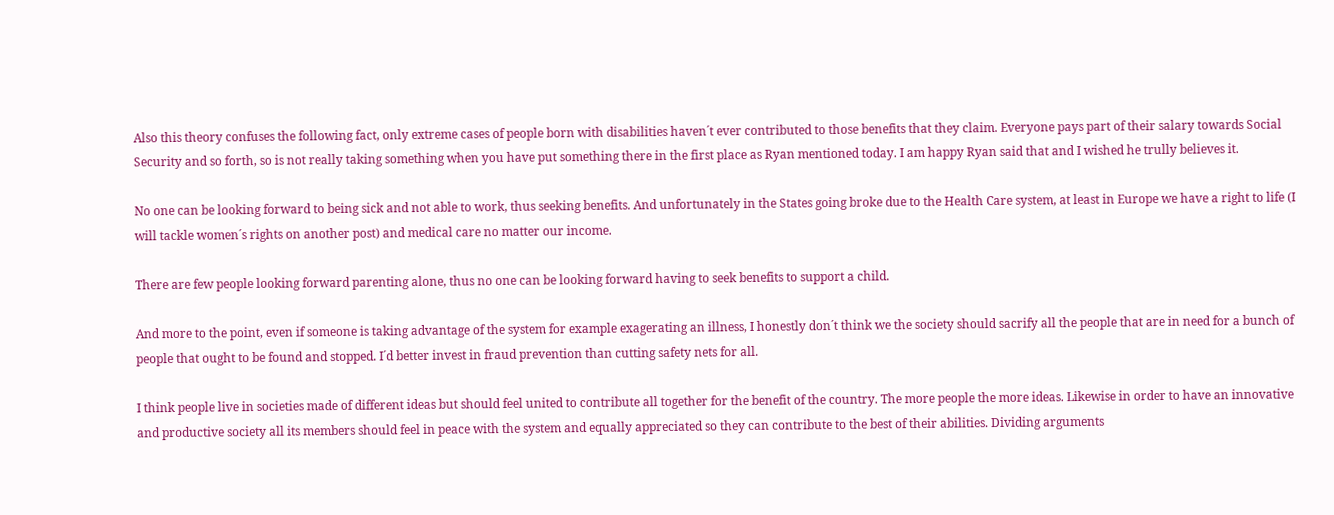Also this theory confuses the following fact, only extreme cases of people born with disabilities haven´t ever contributed to those benefits that they claim. Everyone pays part of their salary towards Social Security and so forth, so is not really taking something when you have put something there in the first place as Ryan mentioned today. I am happy Ryan said that and I wished he trully believes it.

No one can be looking forward to being sick and not able to work, thus seeking benefits. And unfortunately in the States going broke due to the Health Care system, at least in Europe we have a right to life (I will tackle women´s rights on another post) and medical care no matter our income.

There are few people looking forward parenting alone, thus no one can be looking forward having to seek benefits to support a child.

And more to the point, even if someone is taking advantage of the system for example exagerating an illness, I honestly don´t think we the society should sacrify all the people that are in need for a bunch of people that ought to be found and stopped. I´d better invest in fraud prevention than cutting safety nets for all.

I think people live in societies made of different ideas but should feel united to contribute all together for the benefit of the country. The more people the more ideas. Likewise in order to have an innovative and productive society all its members should feel in peace with the system and equally appreciated so they can contribute to the best of their abilities. Dividing arguments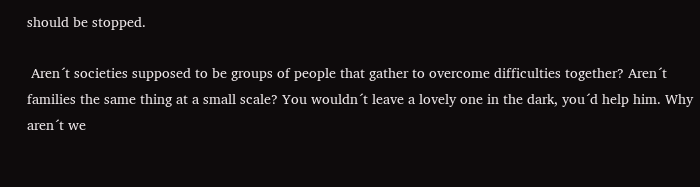should be stopped.

 Aren´t societies supposed to be groups of people that gather to overcome difficulties together? Aren´t families the same thing at a small scale? You wouldn´t leave a lovely one in the dark, you´d help him. Why aren´t we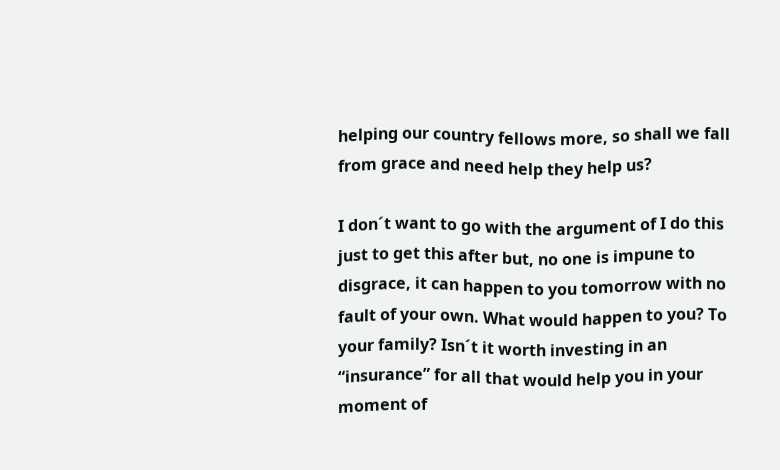helping our country fellows more, so shall we fall from grace and need help they help us?

I don´t want to go with the argument of I do this just to get this after but, no one is impune to disgrace, it can happen to you tomorrow with no fault of your own. What would happen to you? To your family? Isn´t it worth investing in an “insurance” for all that would help you in your moment of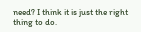need? I think it is just the right thing to do.